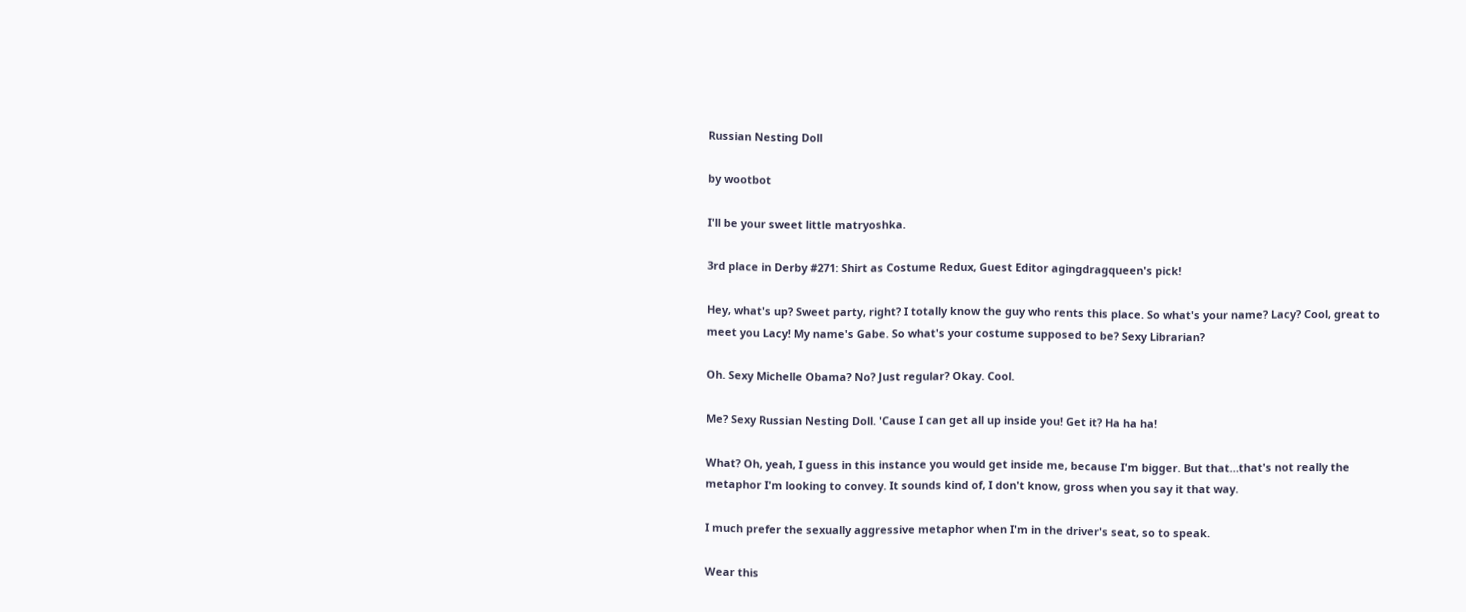Russian Nesting Doll

by wootbot

I'll be your sweet little matryoshka.

3rd place in Derby #271: Shirt as Costume Redux, Guest Editor agingdragqueen's pick!

Hey, what's up? Sweet party, right? I totally know the guy who rents this place. So what's your name? Lacy? Cool, great to meet you Lacy! My name's Gabe. So what's your costume supposed to be? Sexy Librarian?

Oh. Sexy Michelle Obama? No? Just regular? Okay. Cool.

Me? Sexy Russian Nesting Doll. 'Cause I can get all up inside you! Get it? Ha ha ha!

What? Oh, yeah, I guess in this instance you would get inside me, because I'm bigger. But that…that's not really the metaphor I'm looking to convey. It sounds kind of, I don't know, gross when you say it that way.

I much prefer the sexually aggressive metaphor when I'm in the driver's seat, so to speak.

Wear this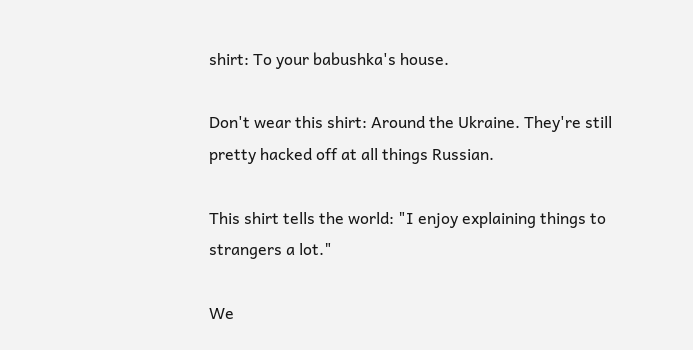shirt: To your babushka's house.

Don't wear this shirt: Around the Ukraine. They're still pretty hacked off at all things Russian.

This shirt tells the world: "I enjoy explaining things to strangers a lot."

We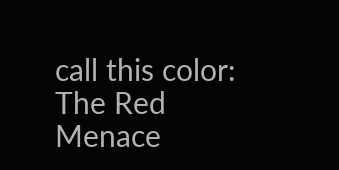call this color: The Red Menace